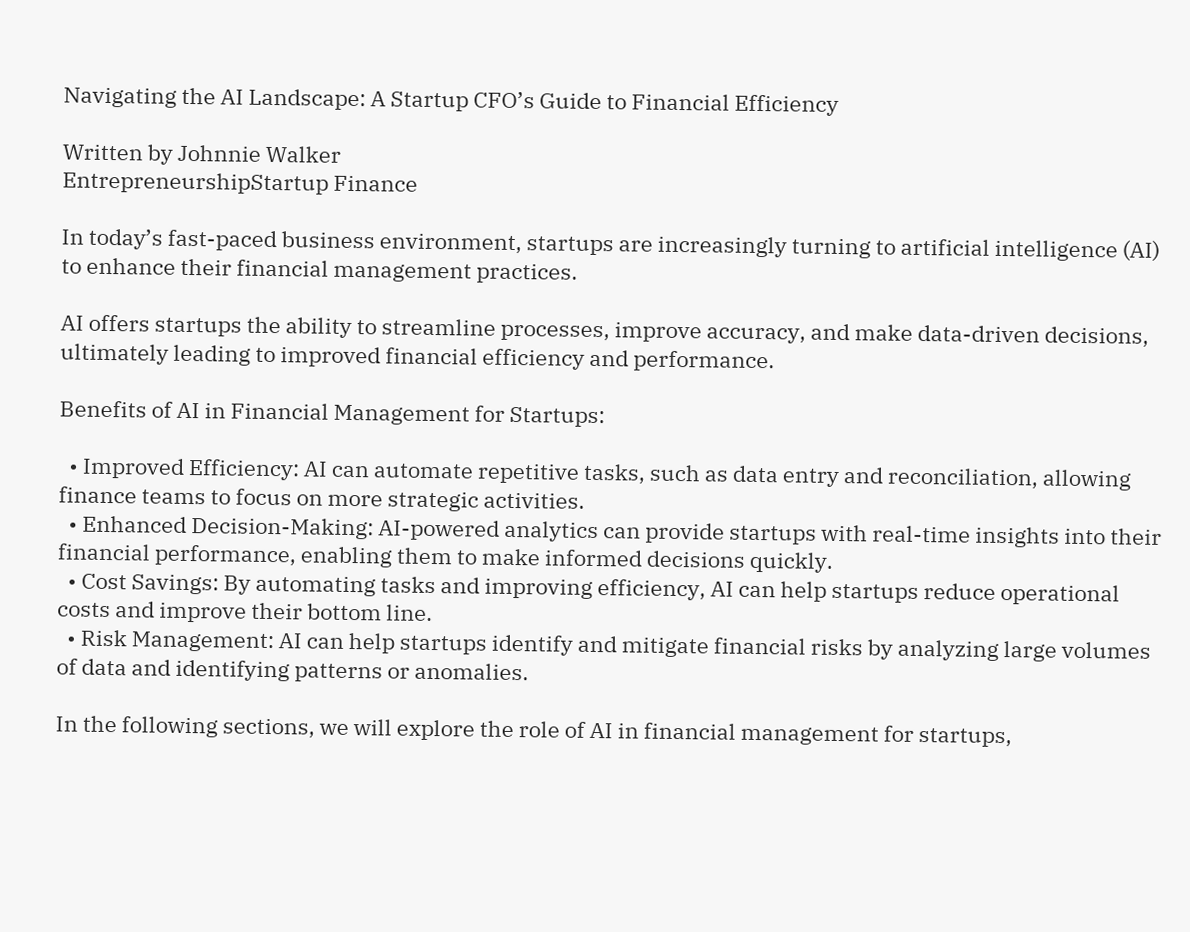Navigating the AI Landscape: A Startup CFO’s Guide to Financial Efficiency

Written by Johnnie Walker
EntrepreneurshipStartup Finance

In today’s fast-paced business environment, startups are increasingly turning to artificial intelligence (AI) to enhance their financial management practices.

AI offers startups the ability to streamline processes, improve accuracy, and make data-driven decisions, ultimately leading to improved financial efficiency and performance.

Benefits of AI in Financial Management for Startups:

  • Improved Efficiency: AI can automate repetitive tasks, such as data entry and reconciliation, allowing finance teams to focus on more strategic activities.
  • Enhanced Decision-Making: AI-powered analytics can provide startups with real-time insights into their financial performance, enabling them to make informed decisions quickly.
  • Cost Savings: By automating tasks and improving efficiency, AI can help startups reduce operational costs and improve their bottom line.
  • Risk Management: AI can help startups identify and mitigate financial risks by analyzing large volumes of data and identifying patterns or anomalies.

In the following sections, we will explore the role of AI in financial management for startups,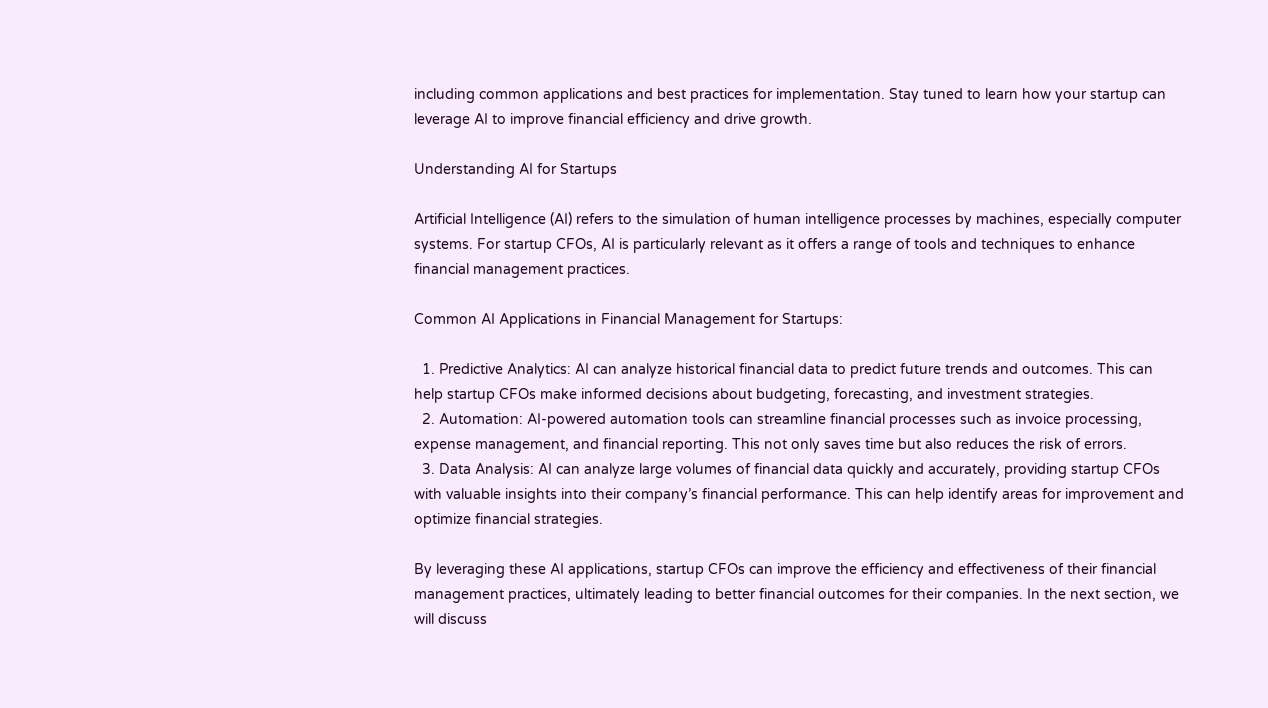including common applications and best practices for implementation. Stay tuned to learn how your startup can leverage AI to improve financial efficiency and drive growth.

Understanding AI for Startups

Artificial Intelligence (AI) refers to the simulation of human intelligence processes by machines, especially computer systems. For startup CFOs, AI is particularly relevant as it offers a range of tools and techniques to enhance financial management practices.

Common AI Applications in Financial Management for Startups:

  1. Predictive Analytics: AI can analyze historical financial data to predict future trends and outcomes. This can help startup CFOs make informed decisions about budgeting, forecasting, and investment strategies.
  2. Automation: AI-powered automation tools can streamline financial processes such as invoice processing, expense management, and financial reporting. This not only saves time but also reduces the risk of errors.
  3. Data Analysis: AI can analyze large volumes of financial data quickly and accurately, providing startup CFOs with valuable insights into their company’s financial performance. This can help identify areas for improvement and optimize financial strategies.

By leveraging these AI applications, startup CFOs can improve the efficiency and effectiveness of their financial management practices, ultimately leading to better financial outcomes for their companies. In the next section, we will discuss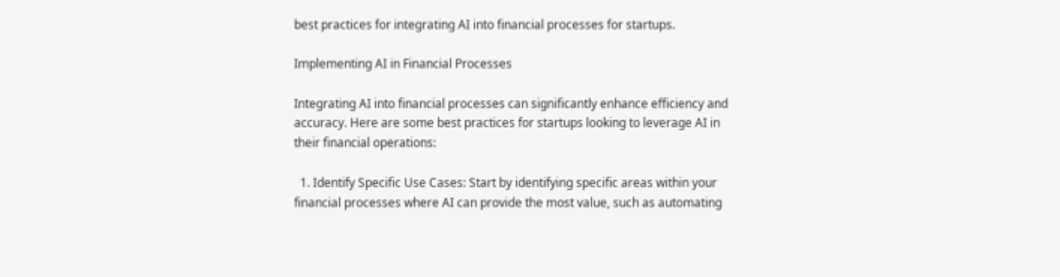best practices for integrating AI into financial processes for startups.

Implementing AI in Financial Processes

Integrating AI into financial processes can significantly enhance efficiency and accuracy. Here are some best practices for startups looking to leverage AI in their financial operations:

  1. Identify Specific Use Cases: Start by identifying specific areas within your financial processes where AI can provide the most value, such as automating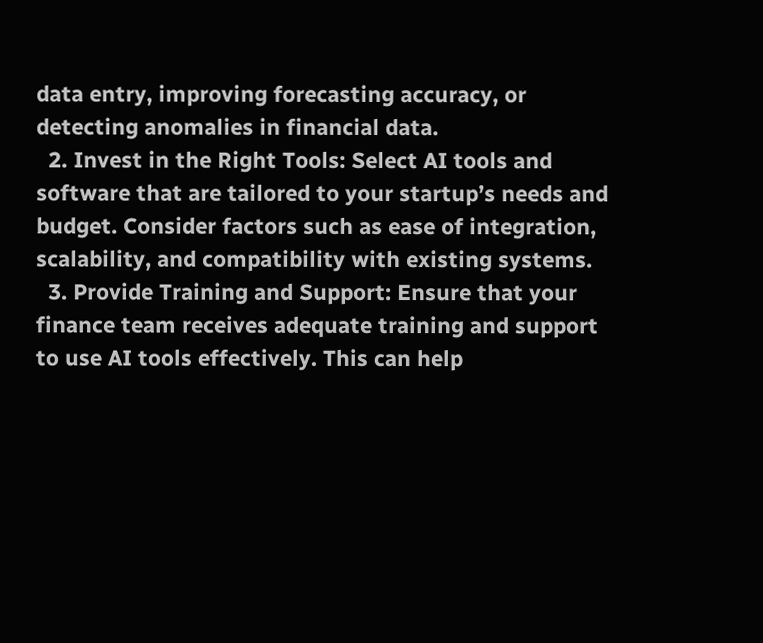data entry, improving forecasting accuracy, or detecting anomalies in financial data.
  2. Invest in the Right Tools: Select AI tools and software that are tailored to your startup’s needs and budget. Consider factors such as ease of integration, scalability, and compatibility with existing systems.
  3. Provide Training and Support: Ensure that your finance team receives adequate training and support to use AI tools effectively. This can help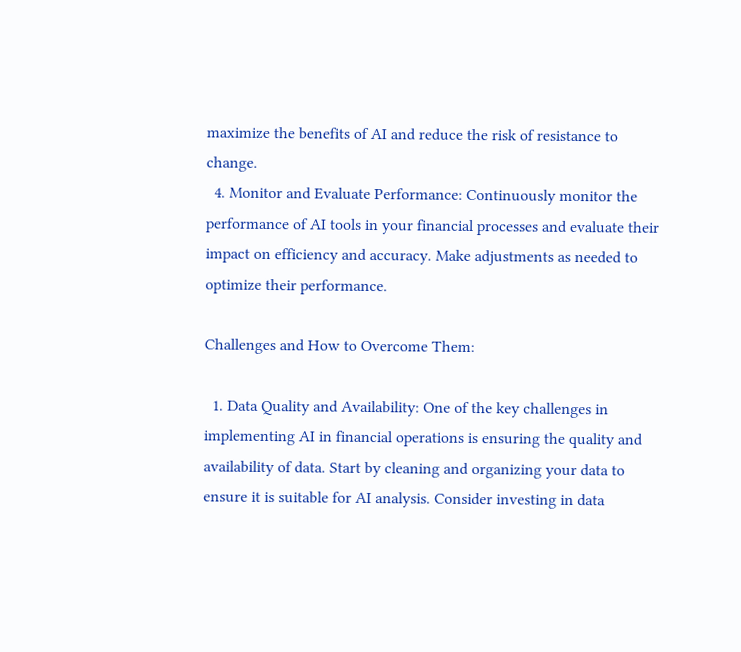maximize the benefits of AI and reduce the risk of resistance to change.
  4. Monitor and Evaluate Performance: Continuously monitor the performance of AI tools in your financial processes and evaluate their impact on efficiency and accuracy. Make adjustments as needed to optimize their performance.

Challenges and How to Overcome Them:

  1. Data Quality and Availability: One of the key challenges in implementing AI in financial operations is ensuring the quality and availability of data. Start by cleaning and organizing your data to ensure it is suitable for AI analysis. Consider investing in data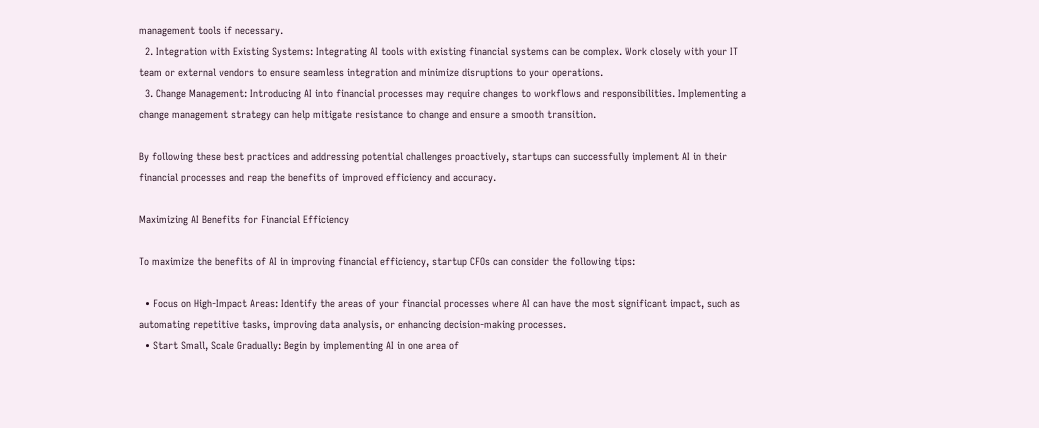management tools if necessary.
  2. Integration with Existing Systems: Integrating AI tools with existing financial systems can be complex. Work closely with your IT team or external vendors to ensure seamless integration and minimize disruptions to your operations.
  3. Change Management: Introducing AI into financial processes may require changes to workflows and responsibilities. Implementing a change management strategy can help mitigate resistance to change and ensure a smooth transition.

By following these best practices and addressing potential challenges proactively, startups can successfully implement AI in their financial processes and reap the benefits of improved efficiency and accuracy.

Maximizing AI Benefits for Financial Efficiency

To maximize the benefits of AI in improving financial efficiency, startup CFOs can consider the following tips:

  • Focus on High-Impact Areas: Identify the areas of your financial processes where AI can have the most significant impact, such as automating repetitive tasks, improving data analysis, or enhancing decision-making processes.
  • Start Small, Scale Gradually: Begin by implementing AI in one area of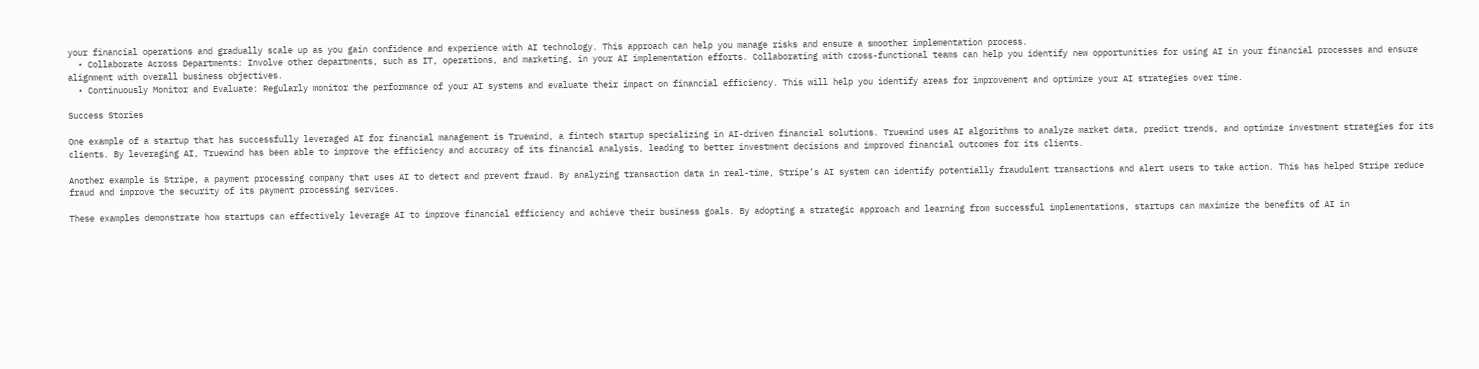your financial operations and gradually scale up as you gain confidence and experience with AI technology. This approach can help you manage risks and ensure a smoother implementation process.
  • Collaborate Across Departments: Involve other departments, such as IT, operations, and marketing, in your AI implementation efforts. Collaborating with cross-functional teams can help you identify new opportunities for using AI in your financial processes and ensure alignment with overall business objectives.
  • Continuously Monitor and Evaluate: Regularly monitor the performance of your AI systems and evaluate their impact on financial efficiency. This will help you identify areas for improvement and optimize your AI strategies over time.

Success Stories

One example of a startup that has successfully leveraged AI for financial management is Truewind, a fintech startup specializing in AI-driven financial solutions. Truewind uses AI algorithms to analyze market data, predict trends, and optimize investment strategies for its clients. By leveraging AI, Truewind has been able to improve the efficiency and accuracy of its financial analysis, leading to better investment decisions and improved financial outcomes for its clients.

Another example is Stripe, a payment processing company that uses AI to detect and prevent fraud. By analyzing transaction data in real-time, Stripe’s AI system can identify potentially fraudulent transactions and alert users to take action. This has helped Stripe reduce fraud and improve the security of its payment processing services.

These examples demonstrate how startups can effectively leverage AI to improve financial efficiency and achieve their business goals. By adopting a strategic approach and learning from successful implementations, startups can maximize the benefits of AI in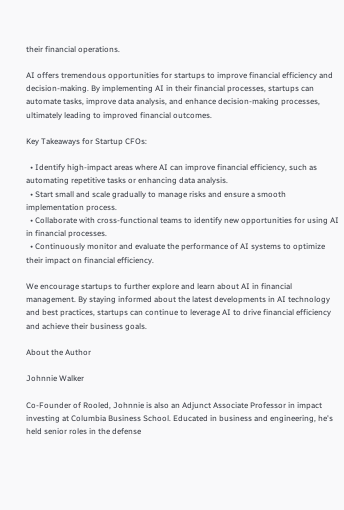their financial operations.

AI offers tremendous opportunities for startups to improve financial efficiency and decision-making. By implementing AI in their financial processes, startups can automate tasks, improve data analysis, and enhance decision-making processes, ultimately leading to improved financial outcomes.

Key Takeaways for Startup CFOs:

  • Identify high-impact areas where AI can improve financial efficiency, such as automating repetitive tasks or enhancing data analysis.
  • Start small and scale gradually to manage risks and ensure a smooth implementation process.
  • Collaborate with cross-functional teams to identify new opportunities for using AI in financial processes.
  • Continuously monitor and evaluate the performance of AI systems to optimize their impact on financial efficiency.

We encourage startups to further explore and learn about AI in financial management. By staying informed about the latest developments in AI technology and best practices, startups can continue to leverage AI to drive financial efficiency and achieve their business goals.

About the Author

Johnnie Walker

Co-Founder of Rooled, Johnnie is also an Adjunct Associate Professor in impact investing at Columbia Business School. Educated in business and engineering, he's held senior roles in the defense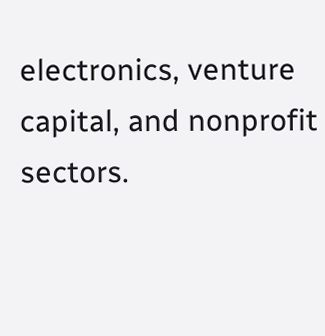electronics, venture capital, and nonprofit sectors.